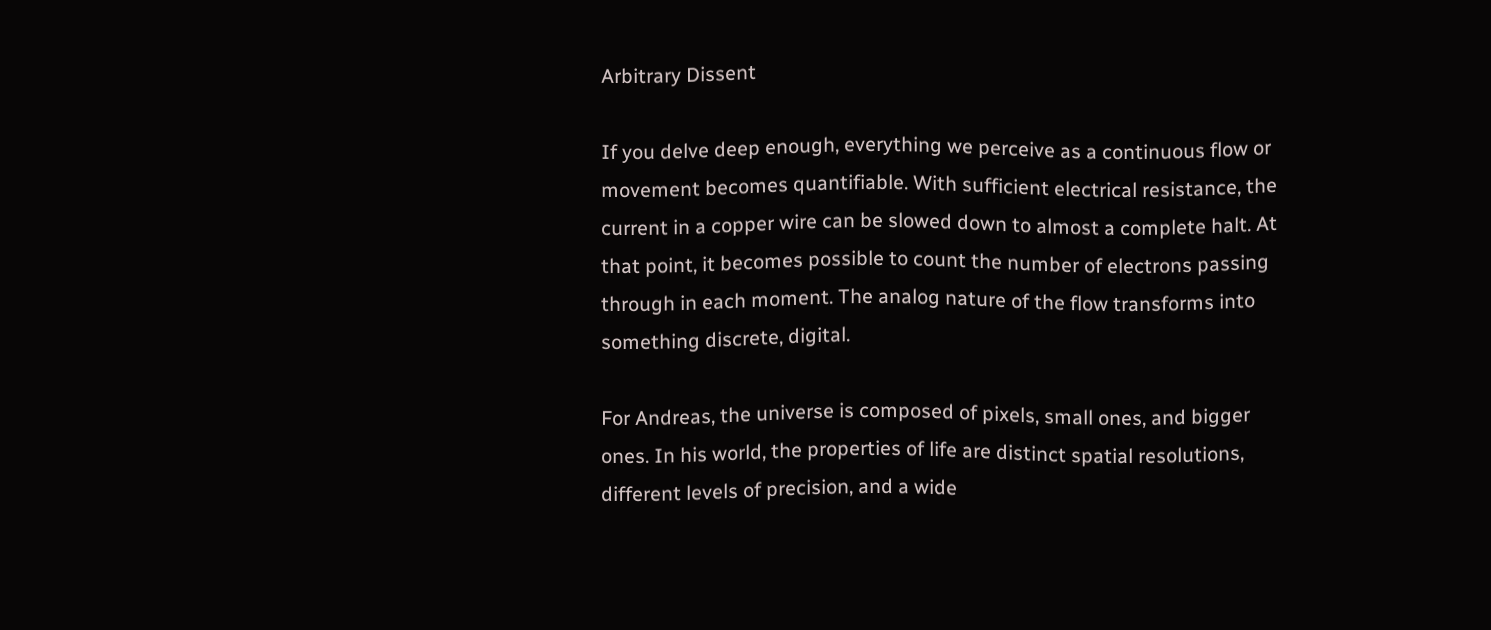Arbitrary Dissent

If you delve deep enough, everything we perceive as a continuous flow or movement becomes quantifiable. With sufficient electrical resistance, the current in a copper wire can be slowed down to almost a complete halt. At that point, it becomes possible to count the number of electrons passing through in each moment. The analog nature of the flow transforms into something discrete, digital.

For Andreas, the universe is composed of pixels, small ones, and bigger ones. In his world, the properties of life are distinct spatial resolutions, different levels of precision, and a wide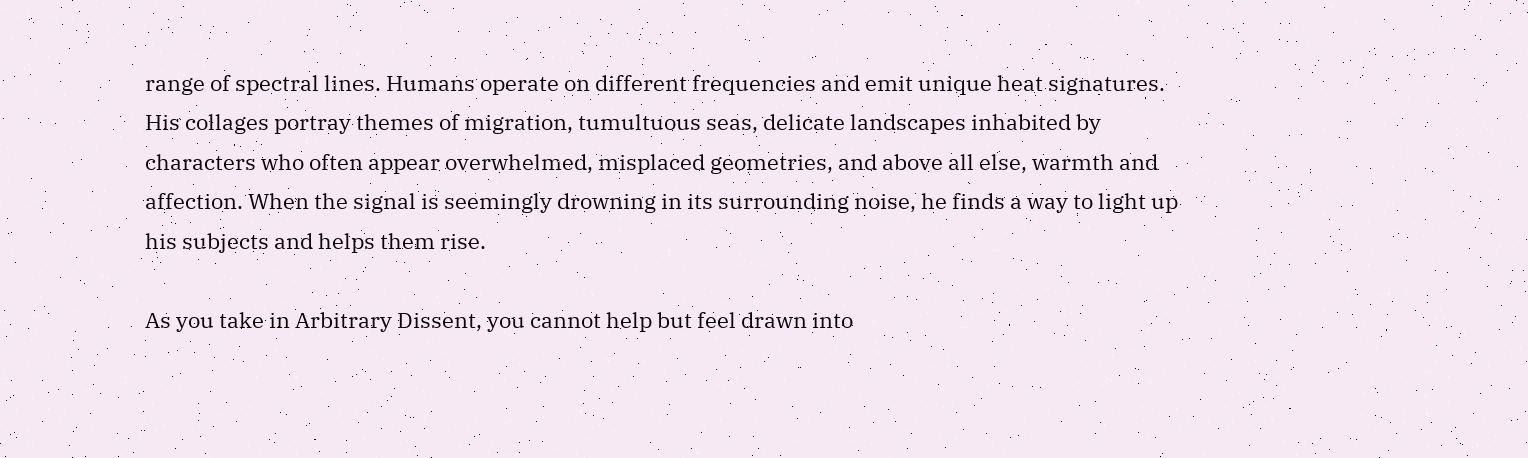range of spectral lines. Humans operate on different frequencies and emit unique heat signatures. His collages portray themes of migration, tumultuous seas, delicate landscapes inhabited by characters who often appear overwhelmed, misplaced geometries, and above all else, warmth and affection. When the signal is seemingly drowning in its surrounding noise, he finds a way to light up his subjects and helps them rise.

As you take in Arbitrary Dissent, you cannot help but feel drawn into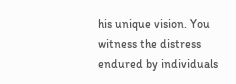his unique vision. You witness the distress endured by individuals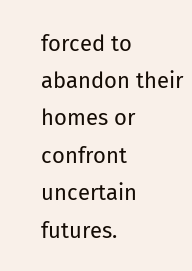forced to abandon their homes or confront uncertain futures.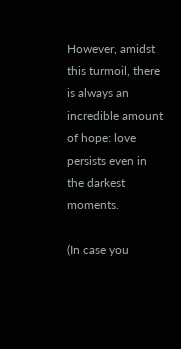However, amidst this turmoil, there is always an incredible amount of hope: love persists even in the darkest moments.

(In case you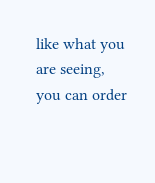like what you are seeing, you can order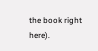the book right here).